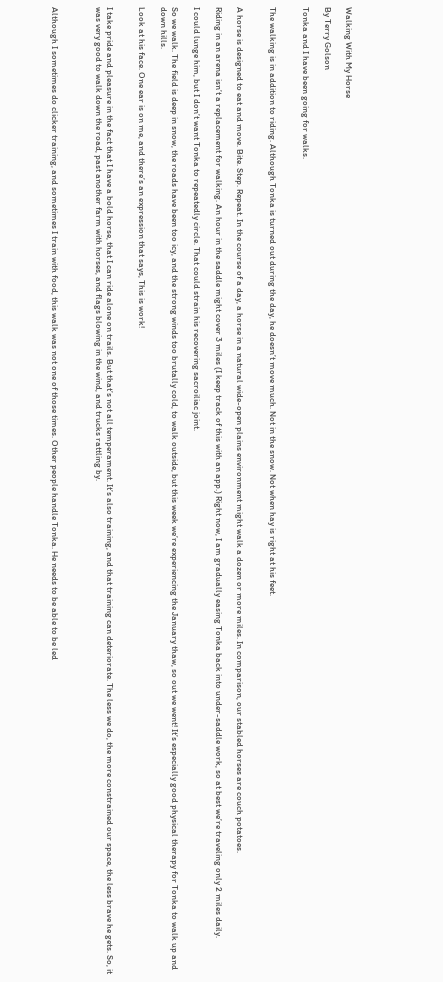Walking With My Horse

By Terry Golson

Tonka and I have been going for walks.


The walking is in addition to riding. Although Tonka is turned out during the day, he doesn’t move much. Not in the snow. Not when hay is right at his feet.


A horse is designed to eat and move. Bite. Step. Repeat. In the course of a day, a horse in a natural wide-open plains environment might walk a dozen or more miles. In comparison, our stabled horses are couch potatoes.

Riding in an arena isn’t a replacement for walking. An hour in the saddle might cover 3 miles (I keep track of this with an app.) Right now, I am gradually easing Tonka back into under-saddle work, so at best we’re traveling only 2 miles daily.

I could lunge him, but I don’t want Tonka to repeatedly circle. That could strain his recovering sacroiliac joint.

So we walk. The field is deep in snow, the roads have been too icy, and the strong winds too brutally cold, to walk outside, but this week we’re experiencing the January thaw, so out we went! It’s especially good physical therapy for Tonka to walk up and down hills.

Look at his face. One ear is on me, and there’s an expression that says, This is work!


I take pride and pleasure in the fact that I have a bold horse, that I can ride alone on trails. But that’s not all temperament. It’s also training, and that training can deteriorate. The less we do, the more constrained our space, the less brave he gets. So, it was very good to walk down the road, past another farm with horses, and flags blowing in the wind, and trucks rattling by.



Although I sometimes do clicker training, and sometimes I train with food, this walk was not one of those times. Other people handle Tonka. He needs to be able to be led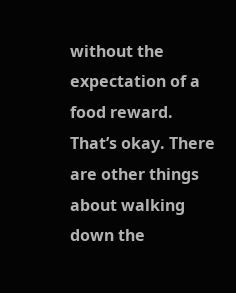without the expectation of a food reward. That’s okay. There are other things about walking down the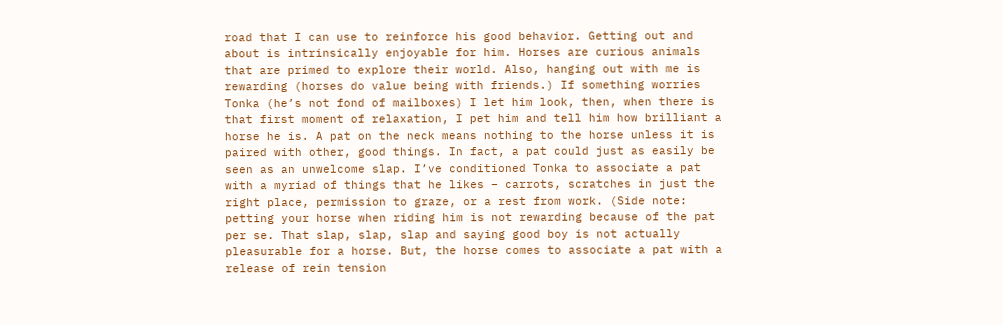road that I can use to reinforce his good behavior. Getting out and about is intrinsically enjoyable for him. Horses are curious animals that are primed to explore their world. Also, hanging out with me is rewarding (horses do value being with friends.) If something worries Tonka (he’s not fond of mailboxes) I let him look, then, when there is that first moment of relaxation, I pet him and tell him how brilliant a horse he is. A pat on the neck means nothing to the horse unless it is paired with other, good things. In fact, a pat could just as easily be seen as an unwelcome slap. I’ve conditioned Tonka to associate a pat with a myriad of things that he likes – carrots, scratches in just the right place, permission to graze, or a rest from work. (Side note: petting your horse when riding him is not rewarding because of the pat per se. That slap, slap, slap and saying good boy is not actually pleasurable for a horse. But, the horse comes to associate a pat with a release of rein tension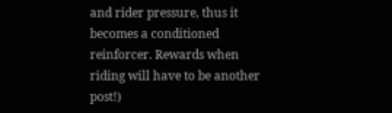and rider pressure, thus it becomes a conditioned reinforcer. Rewards when riding will have to be another post!)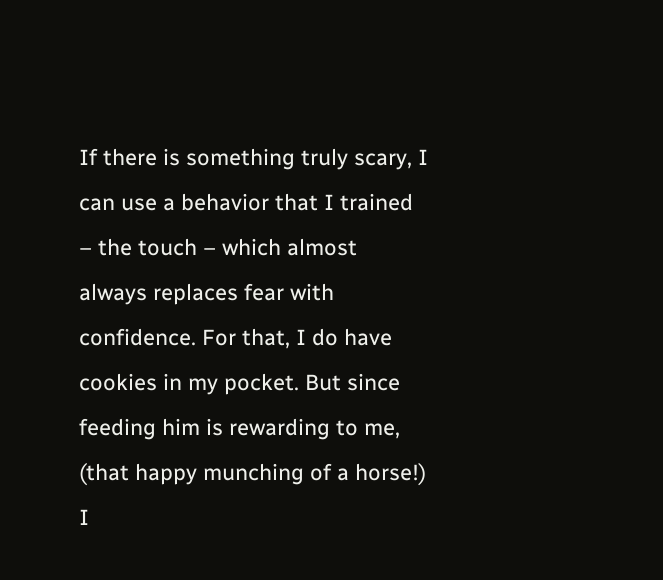If there is something truly scary, I can use a behavior that I trained – the touch – which almost always replaces fear with confidence. For that, I do have cookies in my pocket. But since feeding him is rewarding to me, (that happy munching of a horse!) I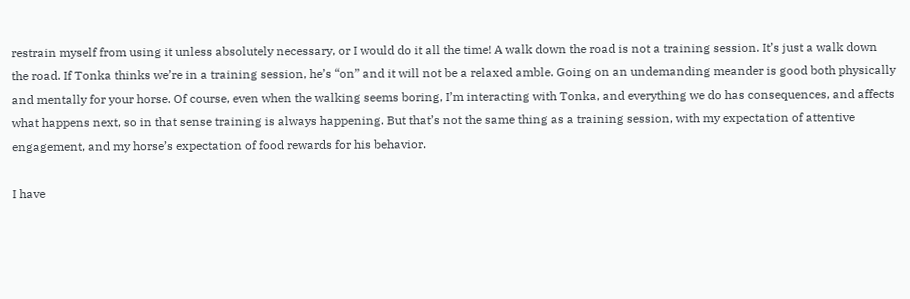restrain myself from using it unless absolutely necessary, or I would do it all the time! A walk down the road is not a training session. It’s just a walk down the road. If Tonka thinks we’re in a training session, he’s “on” and it will not be a relaxed amble. Going on an undemanding meander is good both physically and mentally for your horse. Of course, even when the walking seems boring, I’m interacting with Tonka, and everything we do has consequences, and affects what happens next, so in that sense training is always happening. But that’s not the same thing as a training session, with my expectation of attentive engagement, and my horse’s expectation of food rewards for his behavior.

I have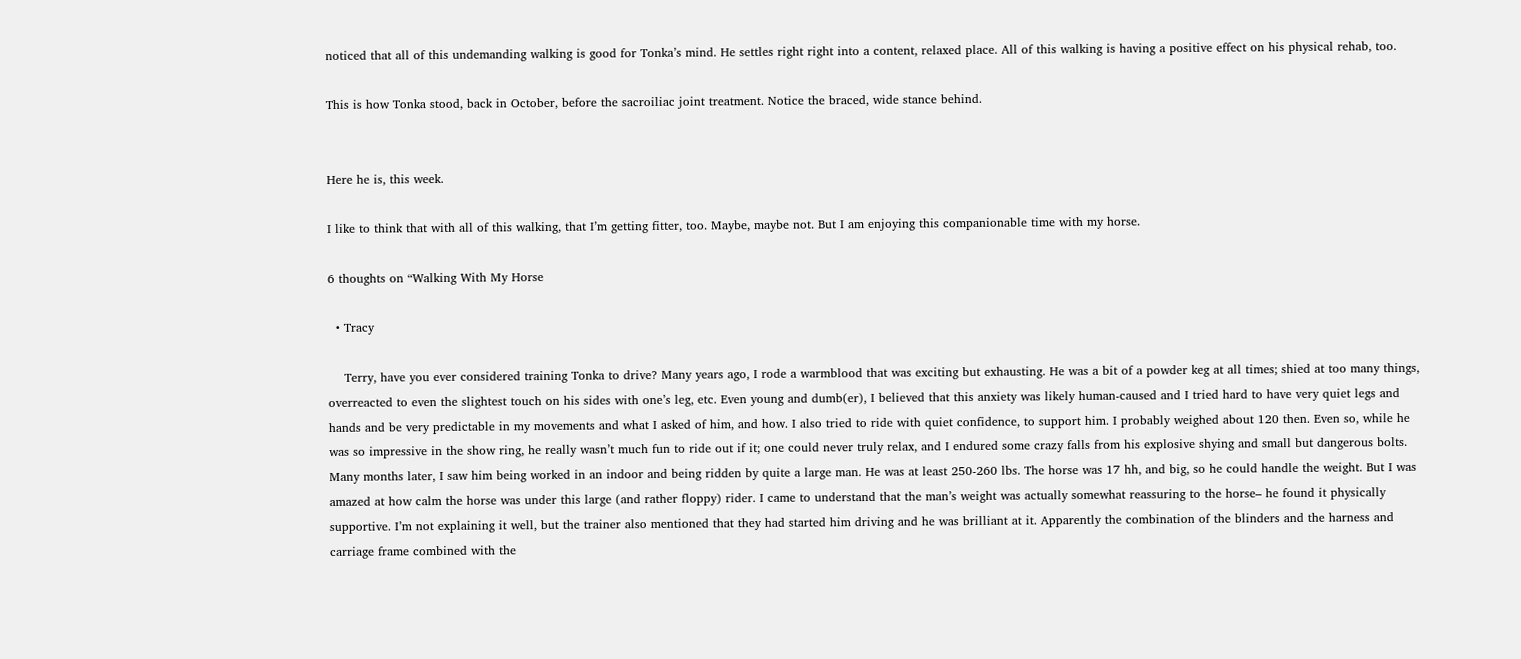noticed that all of this undemanding walking is good for Tonka’s mind. He settles right right into a content, relaxed place. All of this walking is having a positive effect on his physical rehab, too.

This is how Tonka stood, back in October, before the sacroiliac joint treatment. Notice the braced, wide stance behind.


Here he is, this week.

I like to think that with all of this walking, that I’m getting fitter, too. Maybe, maybe not. But I am enjoying this companionable time with my horse.

6 thoughts on “Walking With My Horse

  • Tracy

    Terry, have you ever considered training Tonka to drive? Many years ago, I rode a warmblood that was exciting but exhausting. He was a bit of a powder keg at all times; shied at too many things, overreacted to even the slightest touch on his sides with one’s leg, etc. Even young and dumb(er), I believed that this anxiety was likely human-caused and I tried hard to have very quiet legs and hands and be very predictable in my movements and what I asked of him, and how. I also tried to ride with quiet confidence, to support him. I probably weighed about 120 then. Even so, while he was so impressive in the show ring, he really wasn’t much fun to ride out if it; one could never truly relax, and I endured some crazy falls from his explosive shying and small but dangerous bolts. Many months later, I saw him being worked in an indoor and being ridden by quite a large man. He was at least 250-260 lbs. The horse was 17 hh, and big, so he could handle the weight. But I was amazed at how calm the horse was under this large (and rather floppy) rider. I came to understand that the man’s weight was actually somewhat reassuring to the horse– he found it physically supportive. I’m not explaining it well, but the trainer also mentioned that they had started him driving and he was brilliant at it. Apparently the combination of the blinders and the harness and carriage frame combined with the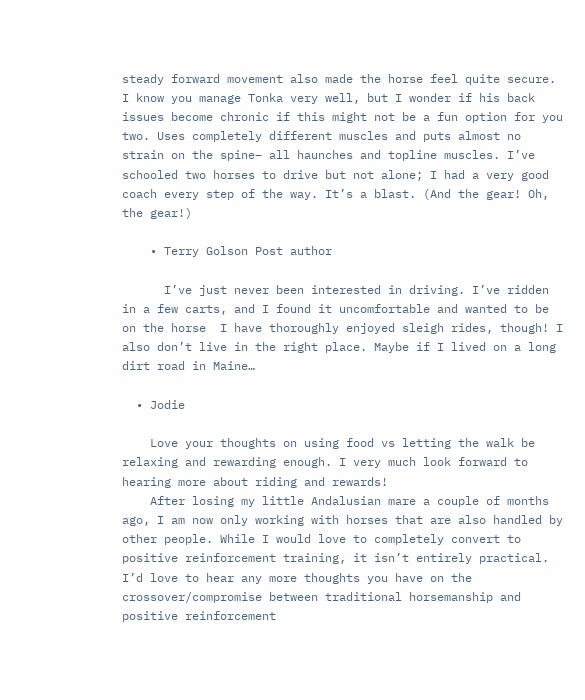steady forward movement also made the horse feel quite secure. I know you manage Tonka very well, but I wonder if his back issues become chronic if this might not be a fun option for you two. Uses completely different muscles and puts almost no strain on the spine– all haunches and topline muscles. I’ve schooled two horses to drive but not alone; I had a very good coach every step of the way. It’s a blast. (And the gear! Oh, the gear!)

    • Terry Golson Post author

      I’ve just never been interested in driving. I’ve ridden in a few carts, and I found it uncomfortable and wanted to be on the horse  I have thoroughly enjoyed sleigh rides, though! I also don’t live in the right place. Maybe if I lived on a long dirt road in Maine…

  • Jodie

    Love your thoughts on using food vs letting the walk be relaxing and rewarding enough. I very much look forward to hearing more about riding and rewards!
    After losing my little Andalusian mare a couple of months ago, I am now only working with horses that are also handled by other people. While I would love to completely convert to positive reinforcement training, it isn’t entirely practical. I’d love to hear any more thoughts you have on the crossover/compromise between traditional horsemanship and positive reinforcement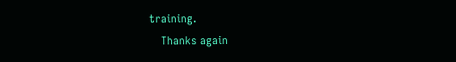training.
    Thanks again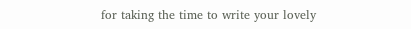for taking the time to write your lovely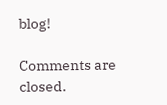blog!

Comments are closed.